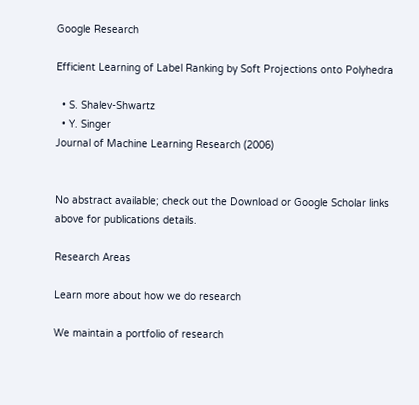Google Research

Efficient Learning of Label Ranking by Soft Projections onto Polyhedra

  • S. Shalev-Shwartz
  • Y. Singer
Journal of Machine Learning Research (2006)


No abstract available; check out the Download or Google Scholar links above for publications details.

Research Areas

Learn more about how we do research

We maintain a portfolio of research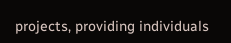projects, providing individuals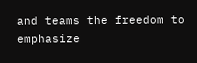and teams the freedom to emphasize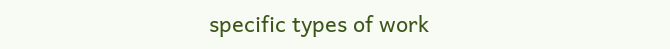specific types of work